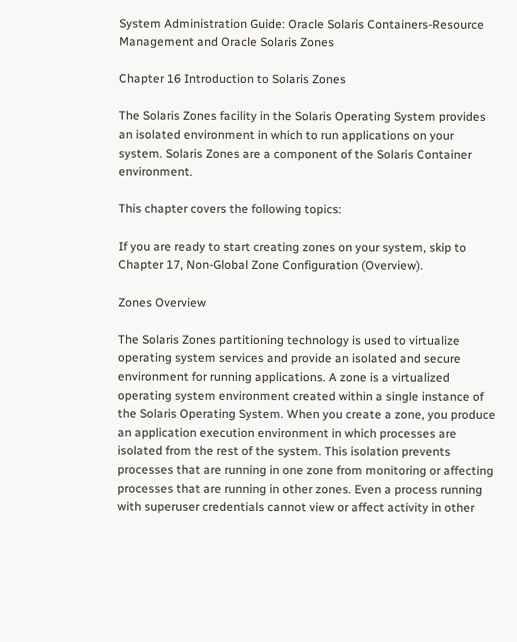System Administration Guide: Oracle Solaris Containers-Resource Management and Oracle Solaris Zones

Chapter 16 Introduction to Solaris Zones

The Solaris Zones facility in the Solaris Operating System provides an isolated environment in which to run applications on your system. Solaris Zones are a component of the Solaris Container environment.

This chapter covers the following topics:

If you are ready to start creating zones on your system, skip to Chapter 17, Non-Global Zone Configuration (Overview).

Zones Overview

The Solaris Zones partitioning technology is used to virtualize operating system services and provide an isolated and secure environment for running applications. A zone is a virtualized operating system environment created within a single instance of the Solaris Operating System. When you create a zone, you produce an application execution environment in which processes are isolated from the rest of the system. This isolation prevents processes that are running in one zone from monitoring or affecting processes that are running in other zones. Even a process running with superuser credentials cannot view or affect activity in other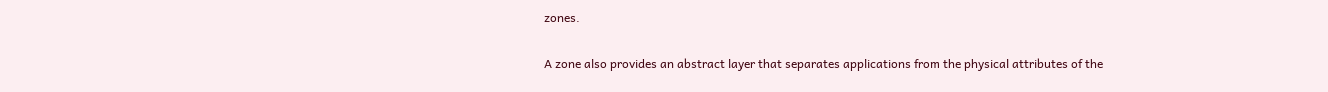zones.

A zone also provides an abstract layer that separates applications from the physical attributes of the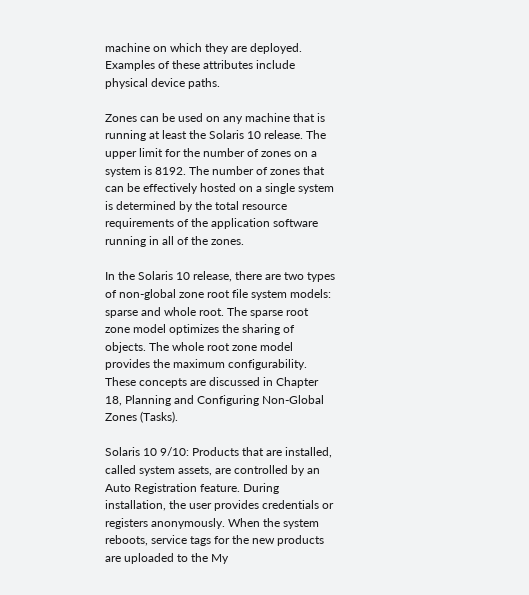machine on which they are deployed. Examples of these attributes include physical device paths.

Zones can be used on any machine that is running at least the Solaris 10 release. The upper limit for the number of zones on a system is 8192. The number of zones that can be effectively hosted on a single system is determined by the total resource requirements of the application software running in all of the zones.

In the Solaris 10 release, there are two types of non-global zone root file system models: sparse and whole root. The sparse root zone model optimizes the sharing of objects. The whole root zone model provides the maximum configurability. These concepts are discussed in Chapter 18, Planning and Configuring Non-Global Zones (Tasks).

Solaris 10 9/10: Products that are installed, called system assets, are controlled by an Auto Registration feature. During installation, the user provides credentials or registers anonymously. When the system reboots, service tags for the new products are uploaded to the My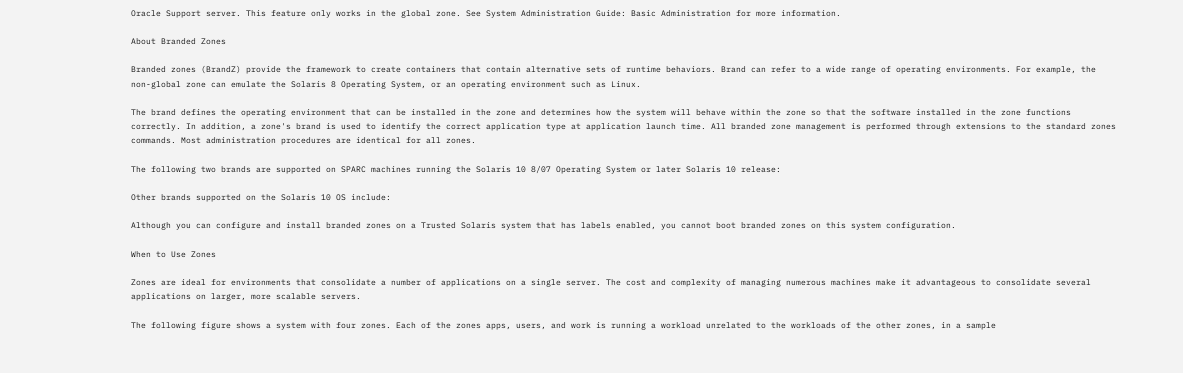Oracle Support server. This feature only works in the global zone. See System Administration Guide: Basic Administration for more information.

About Branded Zones

Branded zones (BrandZ) provide the framework to create containers that contain alternative sets of runtime behaviors. Brand can refer to a wide range of operating environments. For example, the non-global zone can emulate the Solaris 8 Operating System, or an operating environment such as Linux.

The brand defines the operating environment that can be installed in the zone and determines how the system will behave within the zone so that the software installed in the zone functions correctly. In addition, a zone's brand is used to identify the correct application type at application launch time. All branded zone management is performed through extensions to the standard zones commands. Most administration procedures are identical for all zones.

The following two brands are supported on SPARC machines running the Solaris 10 8/07 Operating System or later Solaris 10 release:

Other brands supported on the Solaris 10 OS include:

Although you can configure and install branded zones on a Trusted Solaris system that has labels enabled, you cannot boot branded zones on this system configuration.

When to Use Zones

Zones are ideal for environments that consolidate a number of applications on a single server. The cost and complexity of managing numerous machines make it advantageous to consolidate several applications on larger, more scalable servers.

The following figure shows a system with four zones. Each of the zones apps, users, and work is running a workload unrelated to the workloads of the other zones, in a sample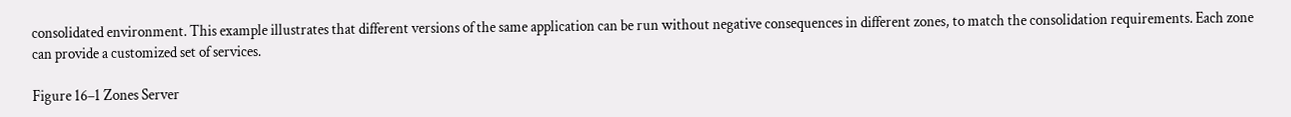consolidated environment. This example illustrates that different versions of the same application can be run without negative consequences in different zones, to match the consolidation requirements. Each zone can provide a customized set of services.

Figure 16–1 Zones Server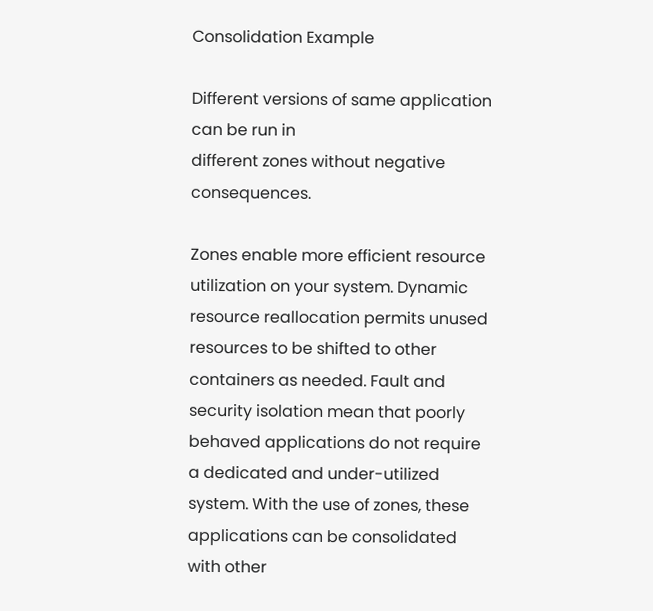Consolidation Example

Different versions of same application can be run in
different zones without negative consequences.

Zones enable more efficient resource utilization on your system. Dynamic resource reallocation permits unused resources to be shifted to other containers as needed. Fault and security isolation mean that poorly behaved applications do not require a dedicated and under-utilized system. With the use of zones, these applications can be consolidated with other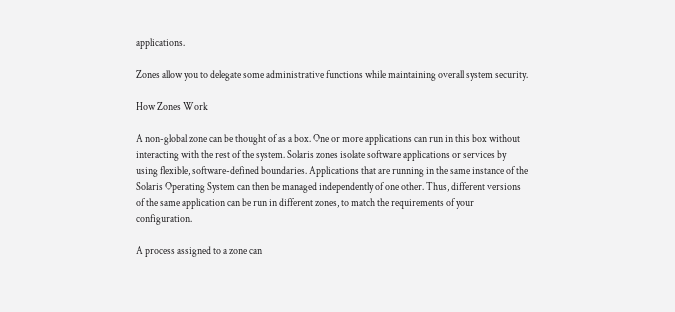applications.

Zones allow you to delegate some administrative functions while maintaining overall system security.

How Zones Work

A non-global zone can be thought of as a box. One or more applications can run in this box without interacting with the rest of the system. Solaris zones isolate software applications or services by using flexible, software-defined boundaries. Applications that are running in the same instance of the Solaris Operating System can then be managed independently of one other. Thus, different versions of the same application can be run in different zones, to match the requirements of your configuration.

A process assigned to a zone can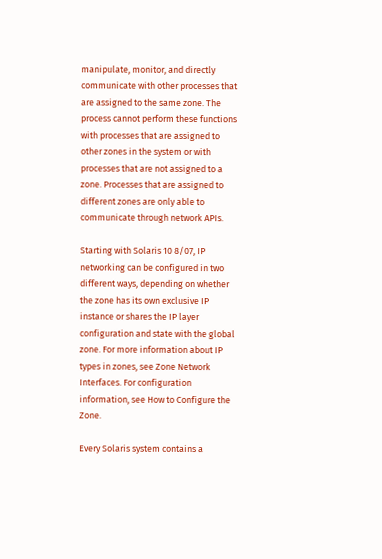manipulate, monitor, and directly communicate with other processes that are assigned to the same zone. The process cannot perform these functions with processes that are assigned to other zones in the system or with processes that are not assigned to a zone. Processes that are assigned to different zones are only able to communicate through network APIs.

Starting with Solaris 10 8/07, IP networking can be configured in two different ways, depending on whether the zone has its own exclusive IP instance or shares the IP layer configuration and state with the global zone. For more information about IP types in zones, see Zone Network Interfaces. For configuration information, see How to Configure the Zone.

Every Solaris system contains a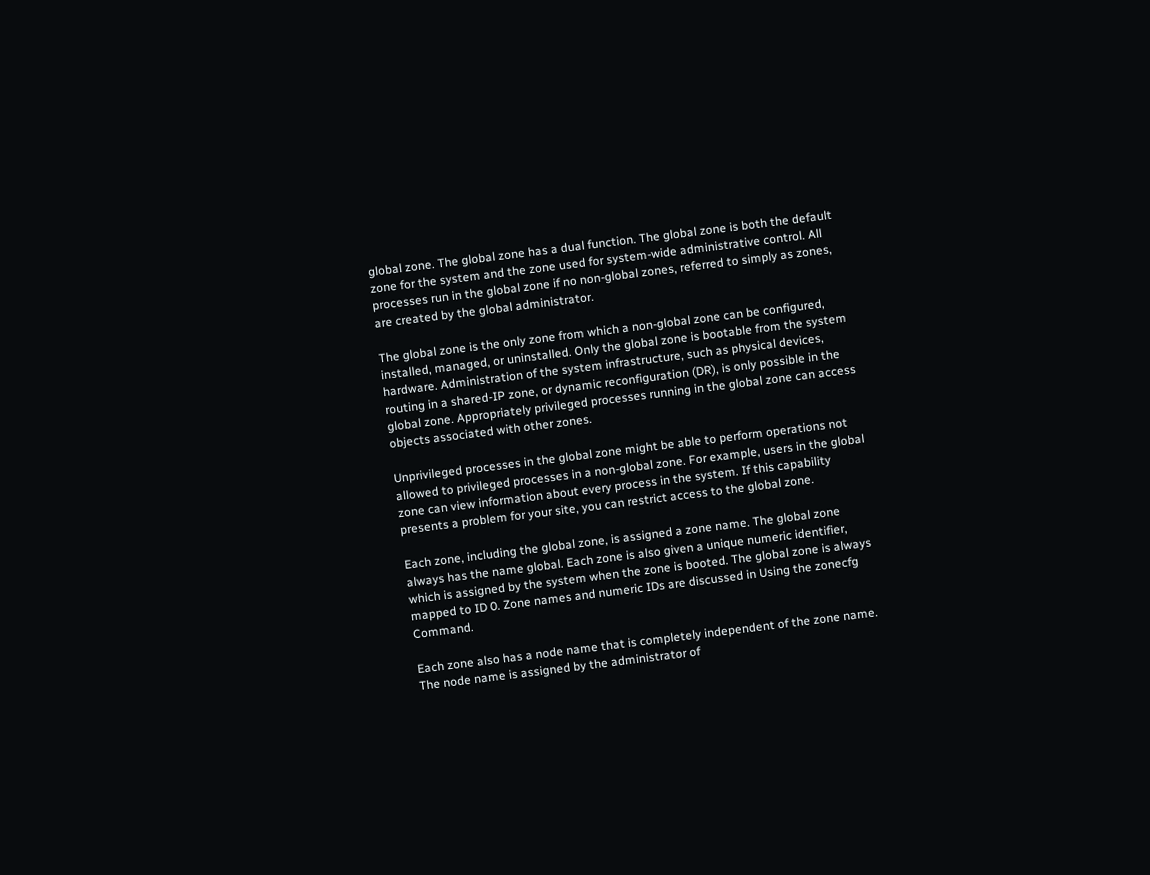global zone. The global zone has a dual function. The global zone is both the default zone for the system and the zone used for system-wide administrative control. All processes run in the global zone if no non-global zones, referred to simply as zones, are created by the global administrator.

The global zone is the only zone from which a non-global zone can be configured, installed, managed, or uninstalled. Only the global zone is bootable from the system hardware. Administration of the system infrastructure, such as physical devices, routing in a shared-IP zone, or dynamic reconfiguration (DR), is only possible in the global zone. Appropriately privileged processes running in the global zone can access objects associated with other zones.

Unprivileged processes in the global zone might be able to perform operations not allowed to privileged processes in a non-global zone. For example, users in the global zone can view information about every process in the system. If this capability presents a problem for your site, you can restrict access to the global zone.

Each zone, including the global zone, is assigned a zone name. The global zone always has the name global. Each zone is also given a unique numeric identifier, which is assigned by the system when the zone is booted. The global zone is always mapped to ID 0. Zone names and numeric IDs are discussed in Using the zonecfg Command.

Each zone also has a node name that is completely independent of the zone name. The node name is assigned by the administrator of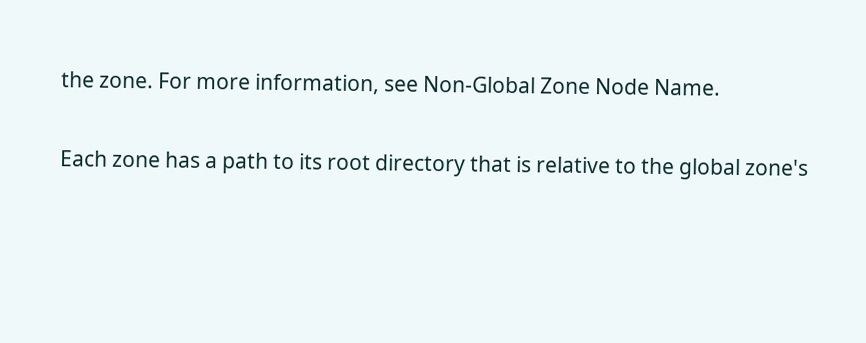the zone. For more information, see Non-Global Zone Node Name.

Each zone has a path to its root directory that is relative to the global zone's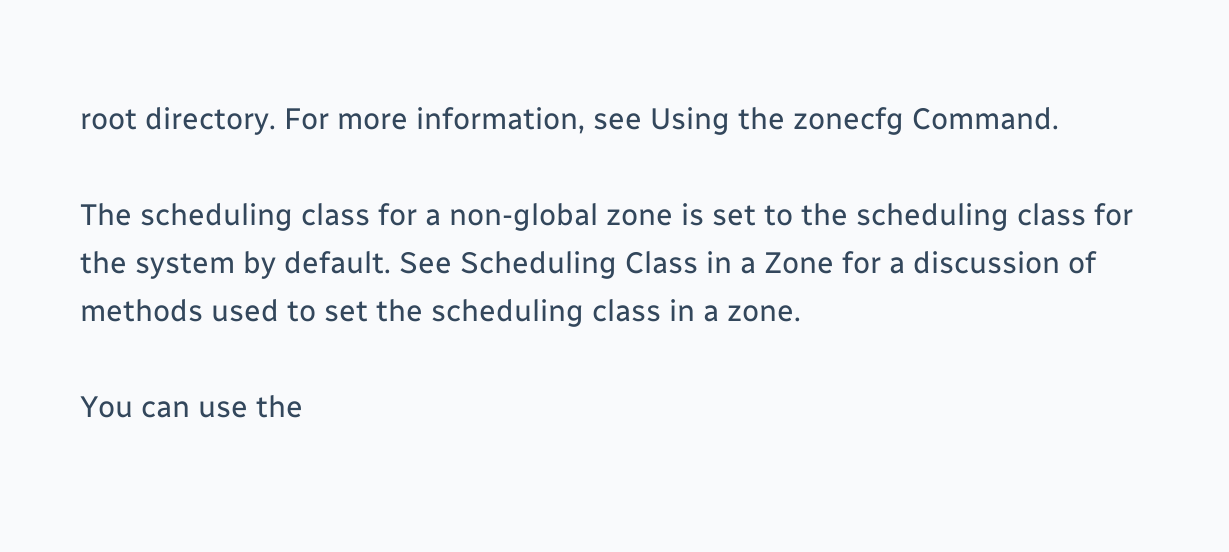root directory. For more information, see Using the zonecfg Command.

The scheduling class for a non-global zone is set to the scheduling class for the system by default. See Scheduling Class in a Zone for a discussion of methods used to set the scheduling class in a zone.

You can use the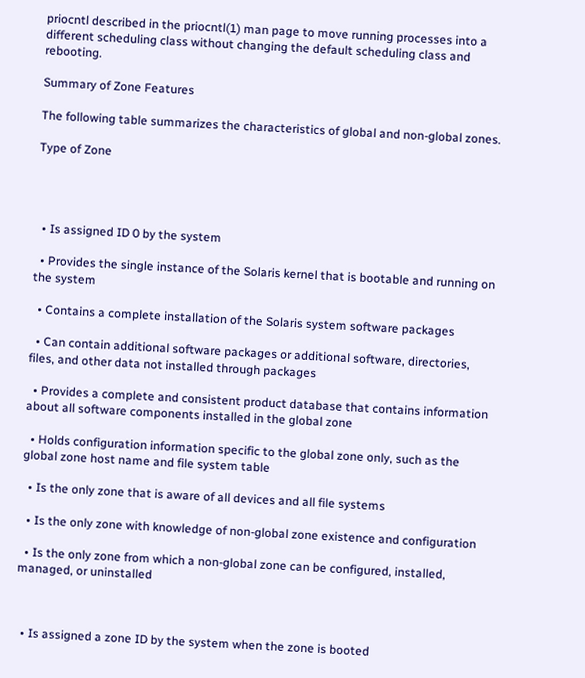priocntl described in the priocntl(1) man page to move running processes into a different scheduling class without changing the default scheduling class and rebooting.

Summary of Zone Features

The following table summarizes the characteristics of global and non-global zones.

Type of Zone




  • Is assigned ID 0 by the system

  • Provides the single instance of the Solaris kernel that is bootable and running on the system

  • Contains a complete installation of the Solaris system software packages

  • Can contain additional software packages or additional software, directories, files, and other data not installed through packages

  • Provides a complete and consistent product database that contains information about all software components installed in the global zone

  • Holds configuration information specific to the global zone only, such as the global zone host name and file system table

  • Is the only zone that is aware of all devices and all file systems

  • Is the only zone with knowledge of non-global zone existence and configuration

  • Is the only zone from which a non-global zone can be configured, installed, managed, or uninstalled



  • Is assigned a zone ID by the system when the zone is booted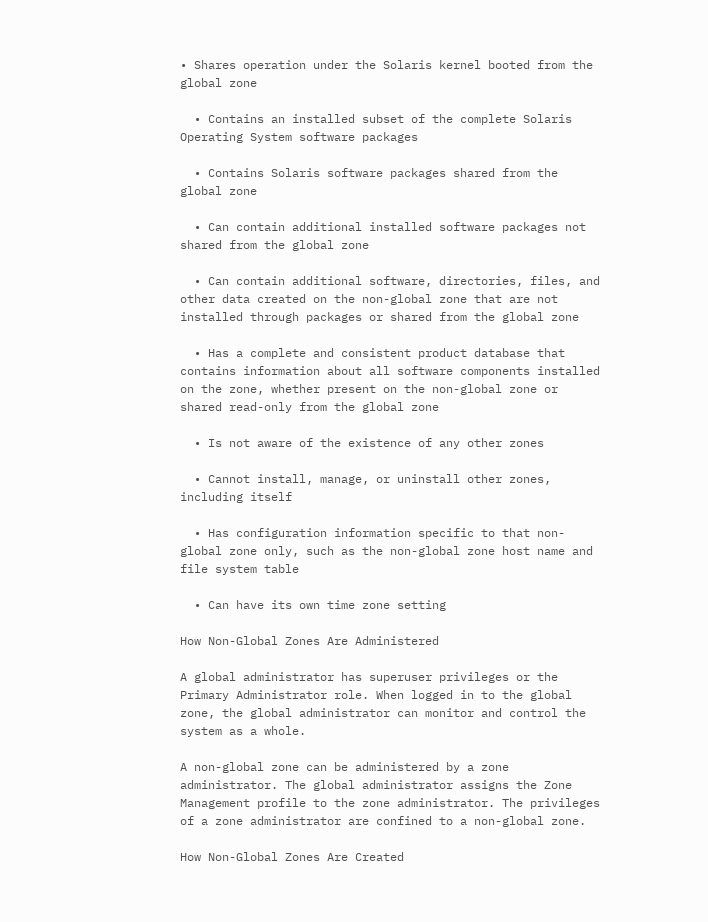• Shares operation under the Solaris kernel booted from the global zone

  • Contains an installed subset of the complete Solaris Operating System software packages

  • Contains Solaris software packages shared from the global zone

  • Can contain additional installed software packages not shared from the global zone

  • Can contain additional software, directories, files, and other data created on the non-global zone that are not installed through packages or shared from the global zone

  • Has a complete and consistent product database that contains information about all software components installed on the zone, whether present on the non-global zone or shared read-only from the global zone

  • Is not aware of the existence of any other zones

  • Cannot install, manage, or uninstall other zones, including itself

  • Has configuration information specific to that non-global zone only, such as the non-global zone host name and file system table

  • Can have its own time zone setting

How Non-Global Zones Are Administered

A global administrator has superuser privileges or the Primary Administrator role. When logged in to the global zone, the global administrator can monitor and control the system as a whole.

A non-global zone can be administered by a zone administrator. The global administrator assigns the Zone Management profile to the zone administrator. The privileges of a zone administrator are confined to a non-global zone.

How Non-Global Zones Are Created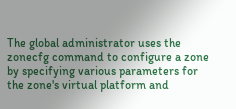The global administrator uses the zonecfg command to configure a zone by specifying various parameters for the zone's virtual platform and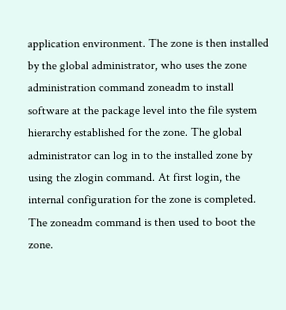application environment. The zone is then installed by the global administrator, who uses the zone administration command zoneadm to install software at the package level into the file system hierarchy established for the zone. The global administrator can log in to the installed zone by using the zlogin command. At first login, the internal configuration for the zone is completed. The zoneadm command is then used to boot the zone.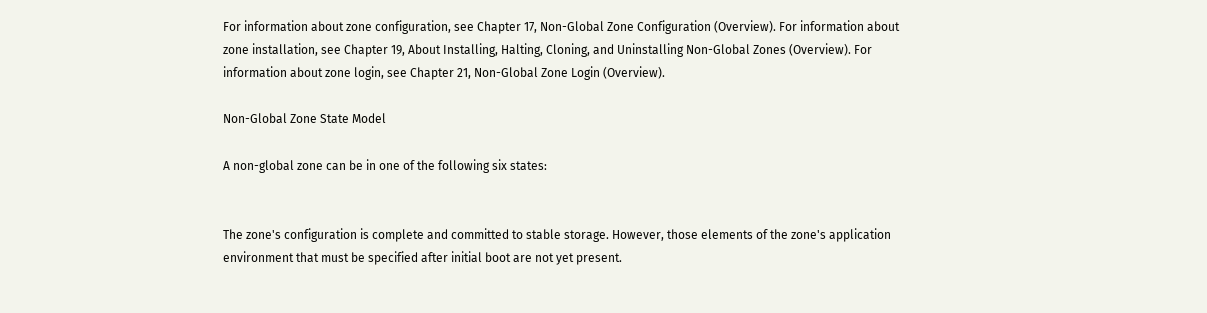For information about zone configuration, see Chapter 17, Non-Global Zone Configuration (Overview). For information about zone installation, see Chapter 19, About Installing, Halting, Cloning, and Uninstalling Non-Global Zones (Overview). For information about zone login, see Chapter 21, Non-Global Zone Login (Overview).

Non-Global Zone State Model

A non-global zone can be in one of the following six states:


The zone's configuration is complete and committed to stable storage. However, those elements of the zone's application environment that must be specified after initial boot are not yet present.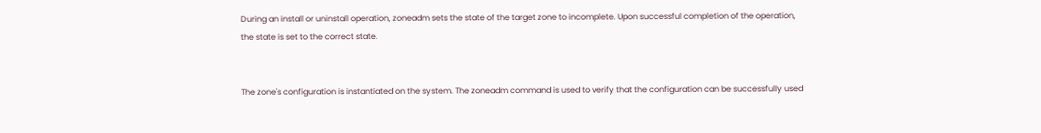During an install or uninstall operation, zoneadm sets the state of the target zone to incomplete. Upon successful completion of the operation, the state is set to the correct state.


The zone's configuration is instantiated on the system. The zoneadm command is used to verify that the configuration can be successfully used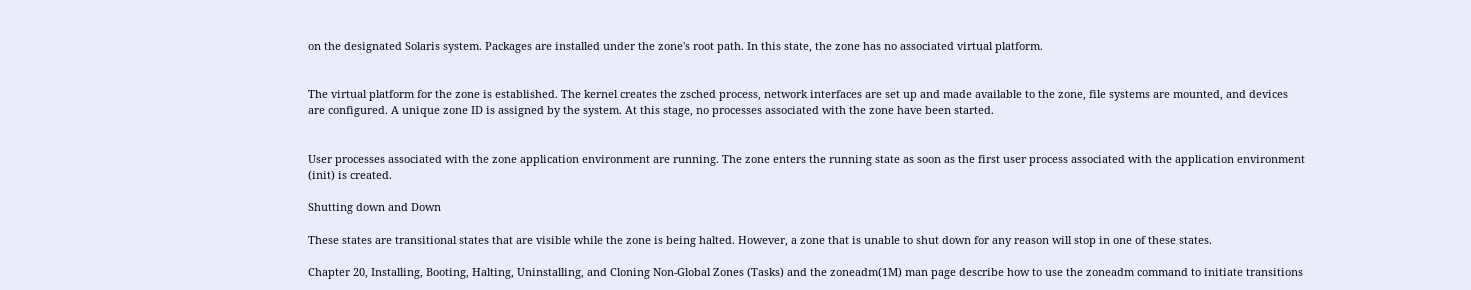on the designated Solaris system. Packages are installed under the zone's root path. In this state, the zone has no associated virtual platform.


The virtual platform for the zone is established. The kernel creates the zsched process, network interfaces are set up and made available to the zone, file systems are mounted, and devices are configured. A unique zone ID is assigned by the system. At this stage, no processes associated with the zone have been started.


User processes associated with the zone application environment are running. The zone enters the running state as soon as the first user process associated with the application environment (init) is created.

Shutting down and Down

These states are transitional states that are visible while the zone is being halted. However, a zone that is unable to shut down for any reason will stop in one of these states.

Chapter 20, Installing, Booting, Halting, Uninstalling, and Cloning Non-Global Zones (Tasks) and the zoneadm(1M) man page describe how to use the zoneadm command to initiate transitions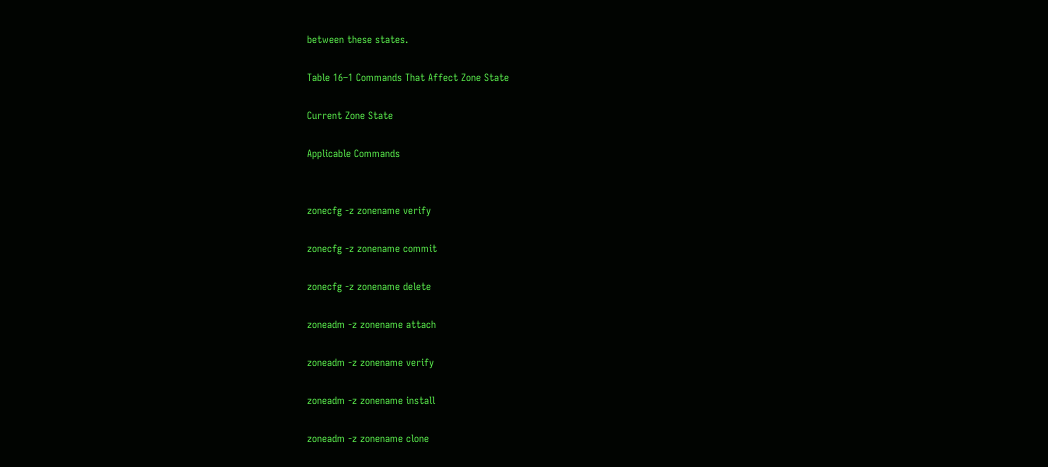between these states.

Table 16–1 Commands That Affect Zone State

Current Zone State

Applicable Commands


zonecfg -z zonename verify

zonecfg -z zonename commit

zonecfg -z zonename delete

zoneadm -z zonename attach

zoneadm -z zonename verify

zoneadm -z zonename install

zoneadm -z zonename clone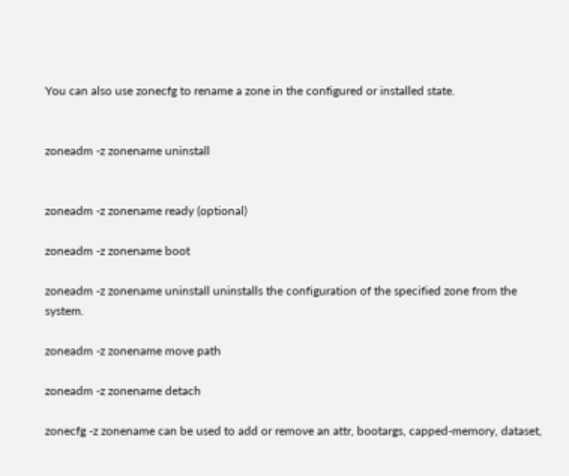You can also use zonecfg to rename a zone in the configured or installed state.


zoneadm -z zonename uninstall


zoneadm -z zonename ready (optional)

zoneadm -z zonename boot

zoneadm -z zonename uninstall uninstalls the configuration of the specified zone from the system.

zoneadm -z zonename move path

zoneadm -z zonename detach

zonecfg -z zonename can be used to add or remove an attr, bootargs, capped-memory, dataset,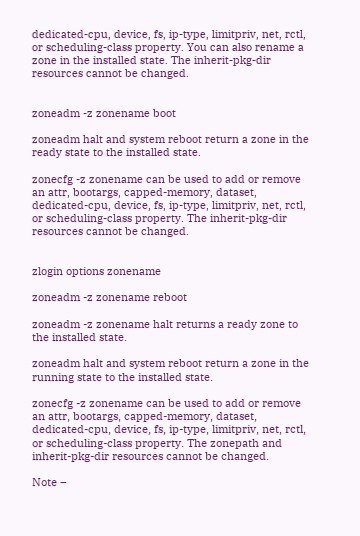dedicated-cpu, device, fs, ip-type, limitpriv, net, rctl, or scheduling-class property. You can also rename a zone in the installed state. The inherit-pkg-dir resources cannot be changed.


zoneadm -z zonename boot

zoneadm halt and system reboot return a zone in the ready state to the installed state.

zonecfg -z zonename can be used to add or remove an attr, bootargs, capped-memory, dataset, dedicated-cpu, device, fs, ip-type, limitpriv, net, rctl, or scheduling-class property. The inherit-pkg-dir resources cannot be changed.


zlogin options zonename

zoneadm -z zonename reboot

zoneadm -z zonename halt returns a ready zone to the installed state.

zoneadm halt and system reboot return a zone in the running state to the installed state.

zonecfg -z zonename can be used to add or remove an attr, bootargs, capped-memory, dataset, dedicated-cpu, device, fs, ip-type, limitpriv, net, rctl, or scheduling-class property. The zonepath and inherit-pkg-dir resources cannot be changed.

Note –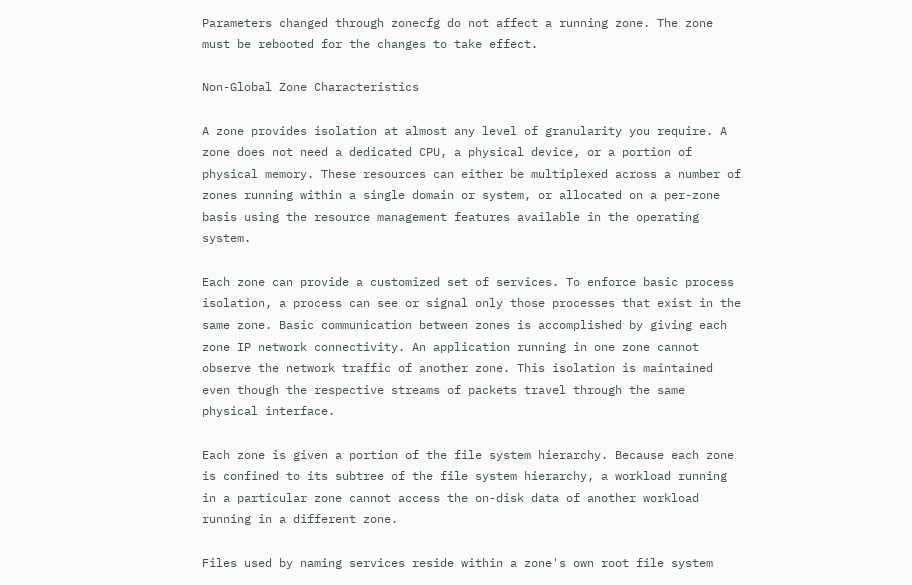Parameters changed through zonecfg do not affect a running zone. The zone must be rebooted for the changes to take effect.

Non-Global Zone Characteristics

A zone provides isolation at almost any level of granularity you require. A zone does not need a dedicated CPU, a physical device, or a portion of physical memory. These resources can either be multiplexed across a number of zones running within a single domain or system, or allocated on a per-zone basis using the resource management features available in the operating system.

Each zone can provide a customized set of services. To enforce basic process isolation, a process can see or signal only those processes that exist in the same zone. Basic communication between zones is accomplished by giving each zone IP network connectivity. An application running in one zone cannot observe the network traffic of another zone. This isolation is maintained even though the respective streams of packets travel through the same physical interface.

Each zone is given a portion of the file system hierarchy. Because each zone is confined to its subtree of the file system hierarchy, a workload running in a particular zone cannot access the on-disk data of another workload running in a different zone.

Files used by naming services reside within a zone's own root file system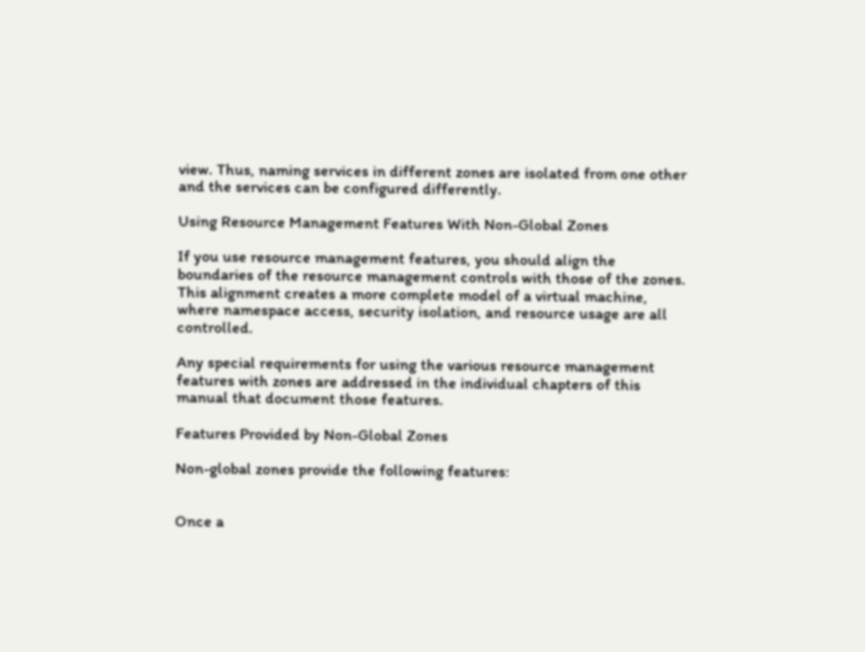view. Thus, naming services in different zones are isolated from one other and the services can be configured differently.

Using Resource Management Features With Non-Global Zones

If you use resource management features, you should align the boundaries of the resource management controls with those of the zones. This alignment creates a more complete model of a virtual machine, where namespace access, security isolation, and resource usage are all controlled.

Any special requirements for using the various resource management features with zones are addressed in the individual chapters of this manual that document those features.

Features Provided by Non-Global Zones

Non-global zones provide the following features:


Once a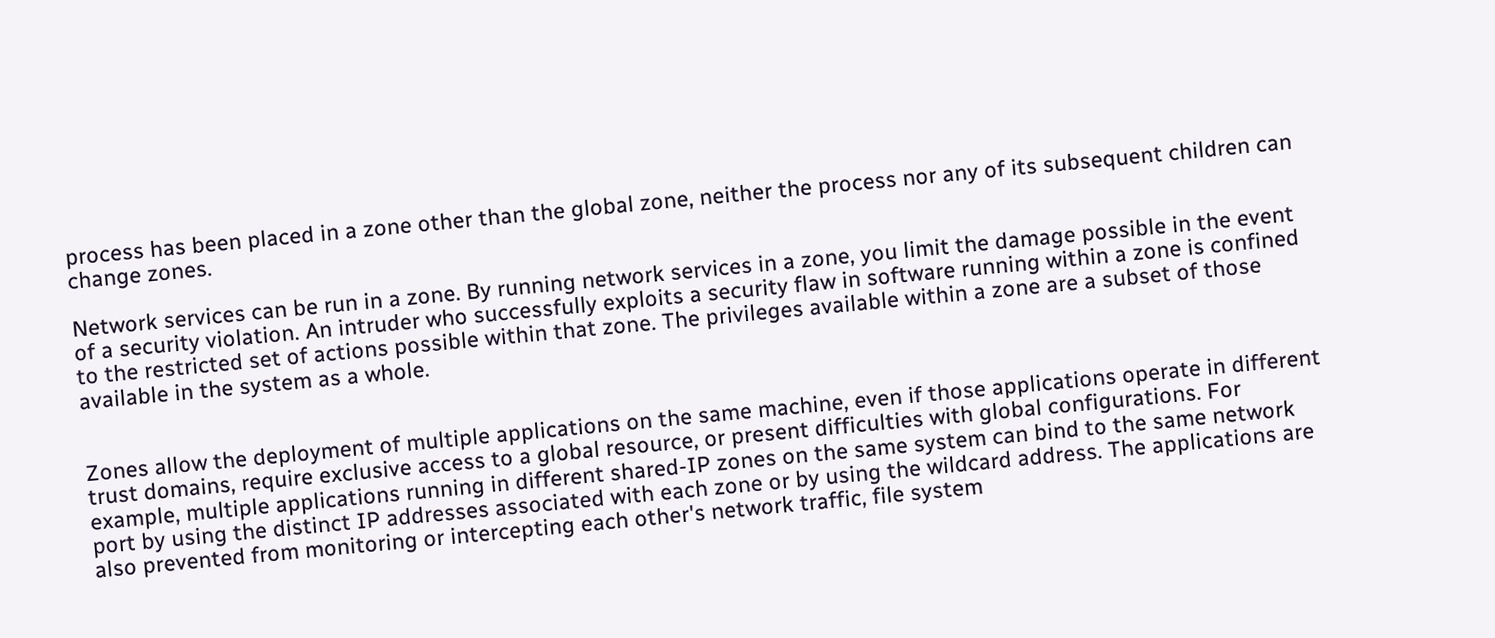process has been placed in a zone other than the global zone, neither the process nor any of its subsequent children can change zones.

Network services can be run in a zone. By running network services in a zone, you limit the damage possible in the event of a security violation. An intruder who successfully exploits a security flaw in software running within a zone is confined to the restricted set of actions possible within that zone. The privileges available within a zone are a subset of those available in the system as a whole.


Zones allow the deployment of multiple applications on the same machine, even if those applications operate in different trust domains, require exclusive access to a global resource, or present difficulties with global configurations. For example, multiple applications running in different shared-IP zones on the same system can bind to the same network port by using the distinct IP addresses associated with each zone or by using the wildcard address. The applications are also prevented from monitoring or intercepting each other's network traffic, file system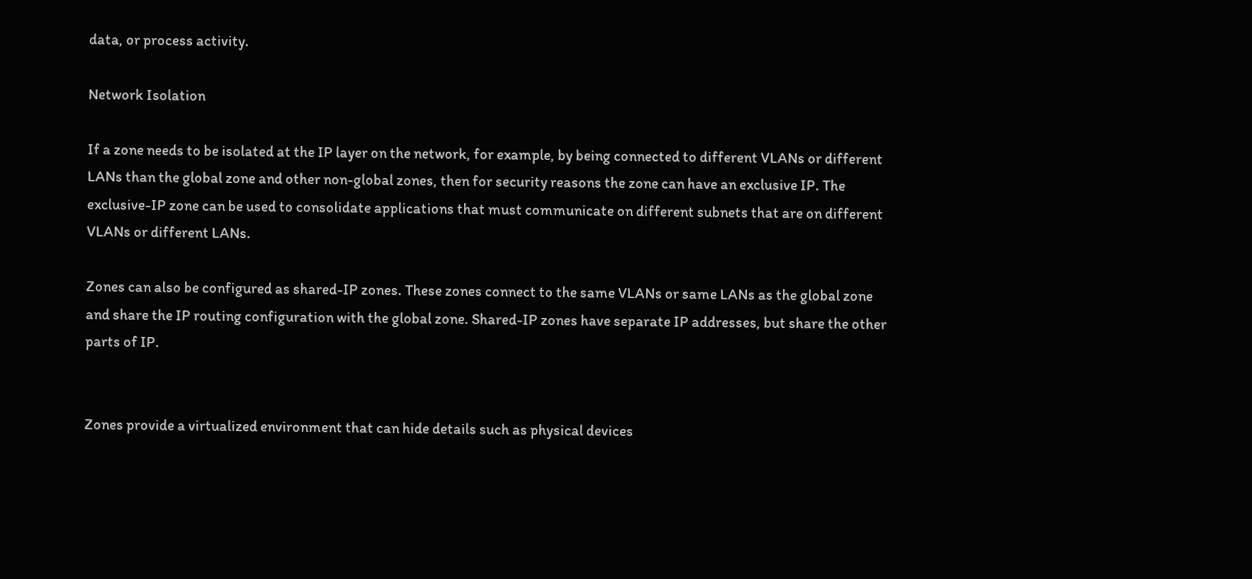data, or process activity.

Network Isolation

If a zone needs to be isolated at the IP layer on the network, for example, by being connected to different VLANs or different LANs than the global zone and other non-global zones, then for security reasons the zone can have an exclusive IP. The exclusive-IP zone can be used to consolidate applications that must communicate on different subnets that are on different VLANs or different LANs.

Zones can also be configured as shared-IP zones. These zones connect to the same VLANs or same LANs as the global zone and share the IP routing configuration with the global zone. Shared-IP zones have separate IP addresses, but share the other parts of IP.


Zones provide a virtualized environment that can hide details such as physical devices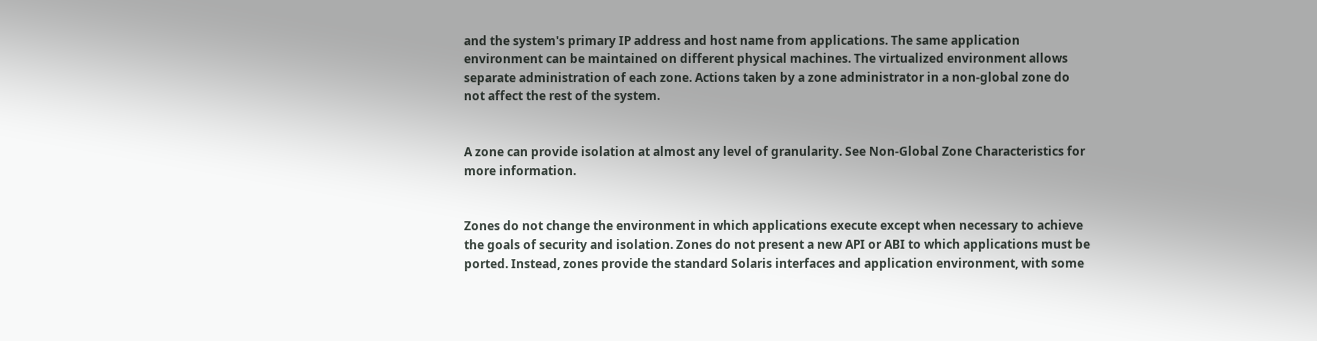and the system's primary IP address and host name from applications. The same application environment can be maintained on different physical machines. The virtualized environment allows separate administration of each zone. Actions taken by a zone administrator in a non-global zone do not affect the rest of the system.


A zone can provide isolation at almost any level of granularity. See Non-Global Zone Characteristics for more information.


Zones do not change the environment in which applications execute except when necessary to achieve the goals of security and isolation. Zones do not present a new API or ABI to which applications must be ported. Instead, zones provide the standard Solaris interfaces and application environment, with some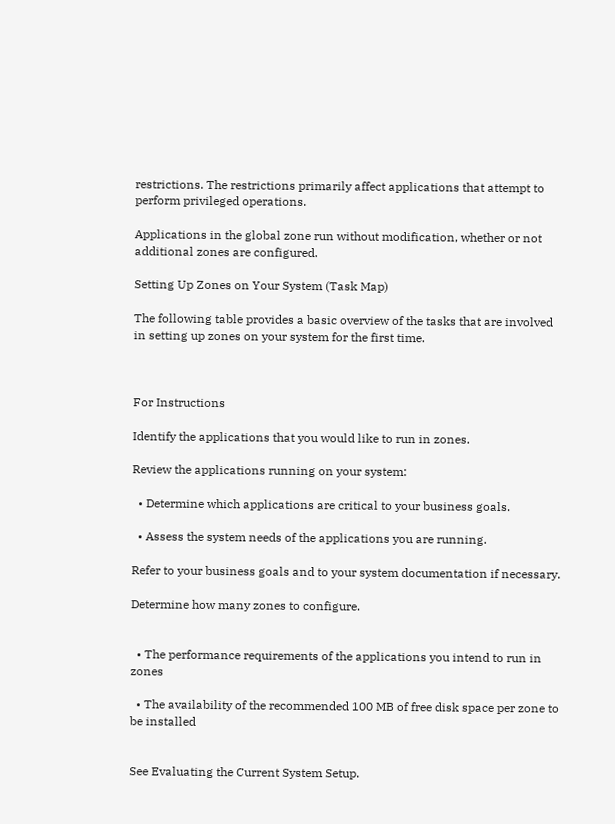restrictions. The restrictions primarily affect applications that attempt to perform privileged operations.

Applications in the global zone run without modification, whether or not additional zones are configured.

Setting Up Zones on Your System (Task Map)

The following table provides a basic overview of the tasks that are involved in setting up zones on your system for the first time.



For Instructions

Identify the applications that you would like to run in zones.

Review the applications running on your system:

  • Determine which applications are critical to your business goals.

  • Assess the system needs of the applications you are running.

Refer to your business goals and to your system documentation if necessary.

Determine how many zones to configure.


  • The performance requirements of the applications you intend to run in zones

  • The availability of the recommended 100 MB of free disk space per zone to be installed


See Evaluating the Current System Setup.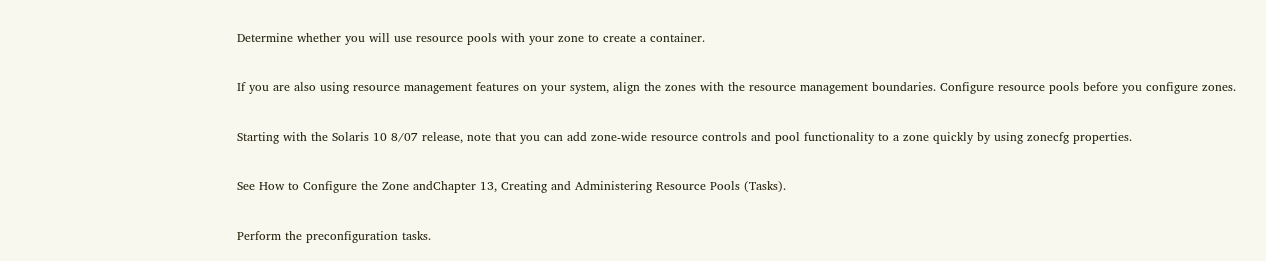Determine whether you will use resource pools with your zone to create a container.

If you are also using resource management features on your system, align the zones with the resource management boundaries. Configure resource pools before you configure zones.

Starting with the Solaris 10 8/07 release, note that you can add zone-wide resource controls and pool functionality to a zone quickly by using zonecfg properties.

See How to Configure the Zone andChapter 13, Creating and Administering Resource Pools (Tasks).

Perform the preconfiguration tasks.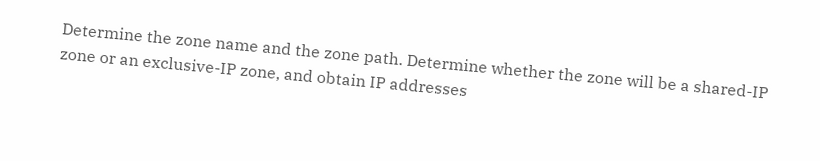Determine the zone name and the zone path. Determine whether the zone will be a shared-IP zone or an exclusive-IP zone, and obtain IP addresses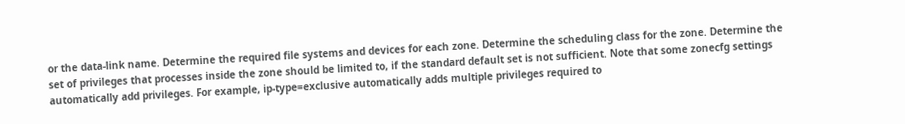or the data-link name. Determine the required file systems and devices for each zone. Determine the scheduling class for the zone. Determine the set of privileges that processes inside the zone should be limited to, if the standard default set is not sufficient. Note that some zonecfg settings automatically add privileges. For example, ip-type=exclusive automatically adds multiple privileges required to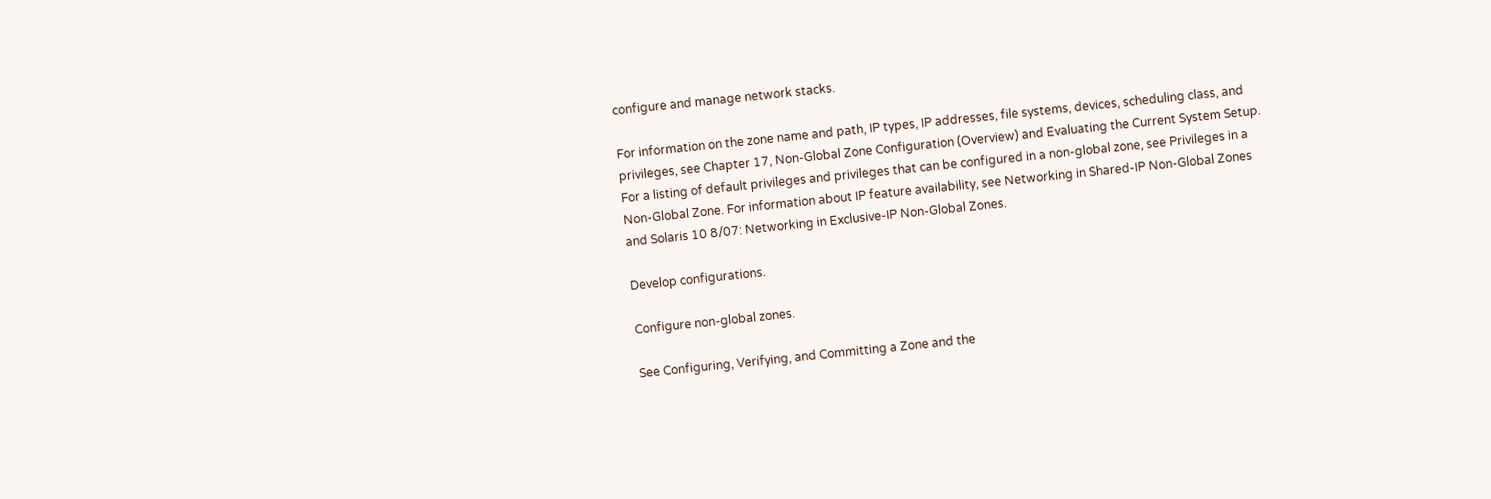configure and manage network stacks.

For information on the zone name and path, IP types, IP addresses, file systems, devices, scheduling class, and privileges, see Chapter 17, Non-Global Zone Configuration (Overview) and Evaluating the Current System Setup. For a listing of default privileges and privileges that can be configured in a non-global zone, see Privileges in a Non-Global Zone. For information about IP feature availability, see Networking in Shared-IP Non-Global Zones and Solaris 10 8/07: Networking in Exclusive-IP Non-Global Zones.

Develop configurations.

Configure non-global zones.

See Configuring, Verifying, and Committing a Zone and the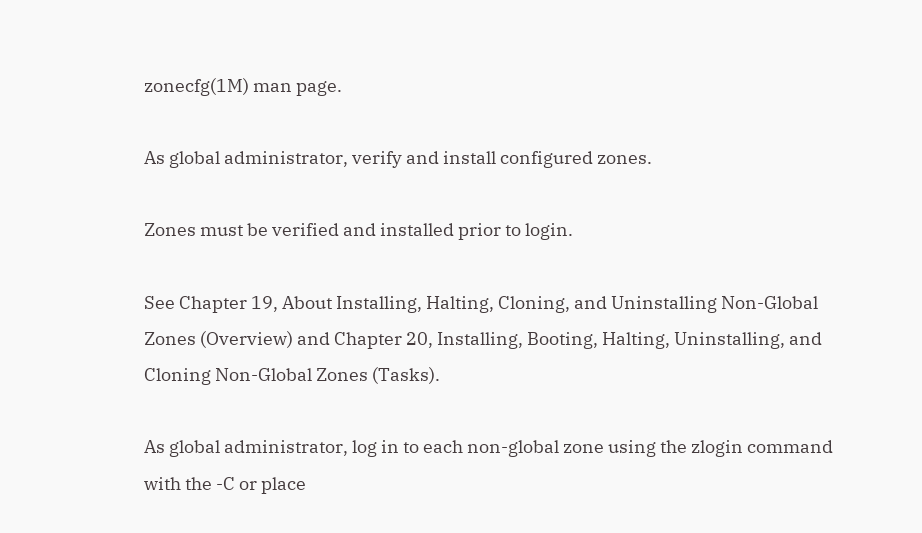zonecfg(1M) man page.

As global administrator, verify and install configured zones.

Zones must be verified and installed prior to login.

See Chapter 19, About Installing, Halting, Cloning, and Uninstalling Non-Global Zones (Overview) and Chapter 20, Installing, Booting, Halting, Uninstalling, and Cloning Non-Global Zones (Tasks).

As global administrator, log in to each non-global zone using the zlogin command with the -C or place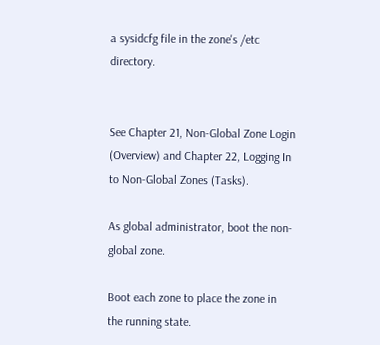a sysidcfg file in the zone's /etc directory.


See Chapter 21, Non-Global Zone Login (Overview) and Chapter 22, Logging In to Non-Global Zones (Tasks).

As global administrator, boot the non-global zone.

Boot each zone to place the zone in the running state.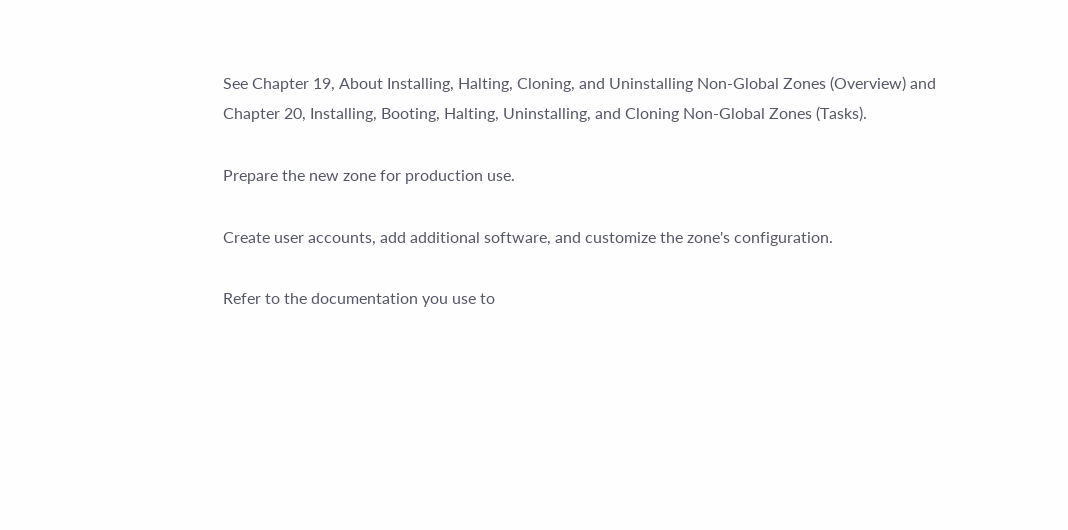See Chapter 19, About Installing, Halting, Cloning, and Uninstalling Non-Global Zones (Overview) and Chapter 20, Installing, Booting, Halting, Uninstalling, and Cloning Non-Global Zones (Tasks).

Prepare the new zone for production use.

Create user accounts, add additional software, and customize the zone's configuration.

Refer to the documentation you use to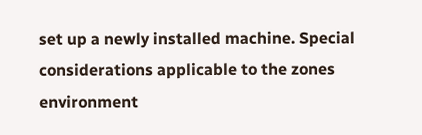set up a newly installed machine. Special considerations applicable to the zones environment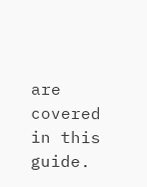are covered in this guide.